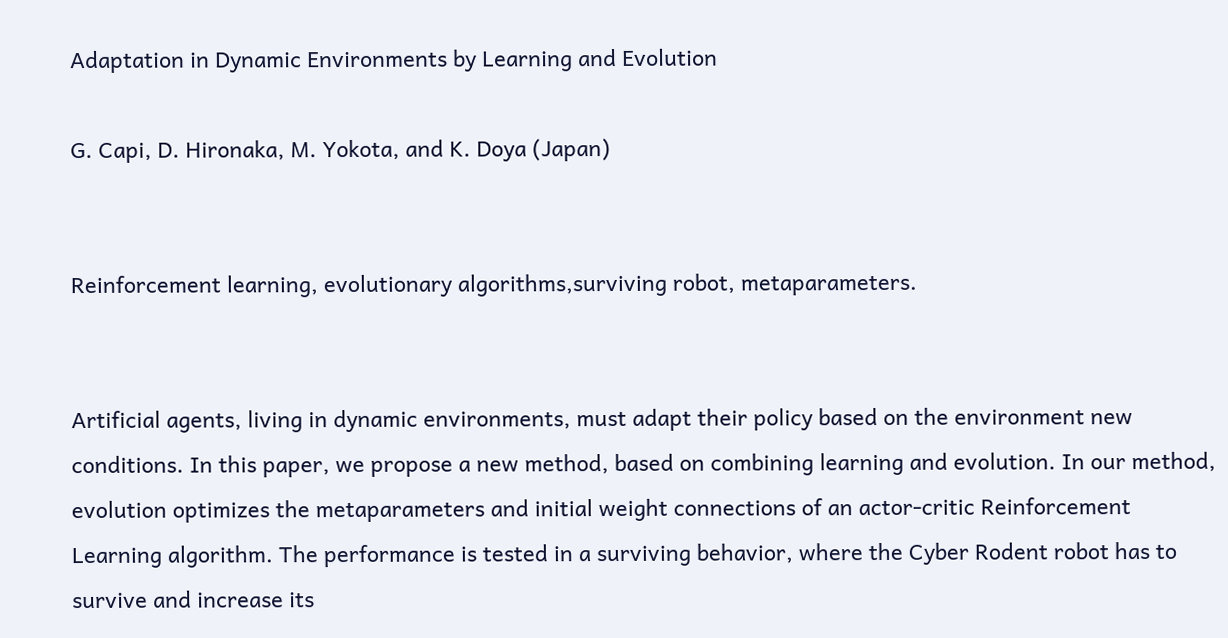Adaptation in Dynamic Environments by Learning and Evolution

G. Capi, D. Hironaka, M. Yokota, and K. Doya (Japan)


Reinforcement learning, evolutionary algorithms,surviving robot, metaparameters.


Artificial agents, living in dynamic environments, must adapt their policy based on the environment new conditions. In this paper, we propose a new method, based on combining learning and evolution. In our method, evolution optimizes the metaparameters and initial weight connections of an actor-critic Reinforcement Learning algorithm. The performance is tested in a surviving behavior, where the Cyber Rodent robot has to survive and increase its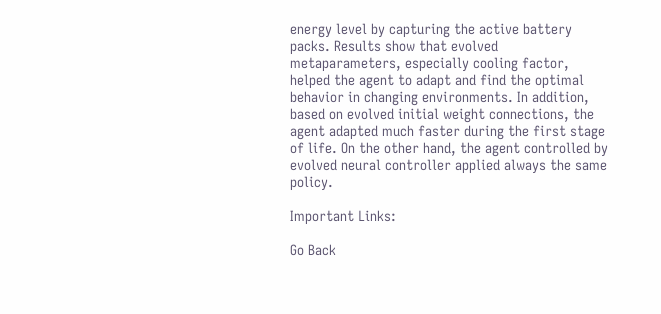energy level by capturing the active battery packs. Results show that evolved metaparameters, especially cooling factor, helped the agent to adapt and find the optimal behavior in changing environments. In addition, based on evolved initial weight connections, the agent adapted much faster during the first stage of life. On the other hand, the agent controlled by evolved neural controller applied always the same policy.

Important Links:

Go Back